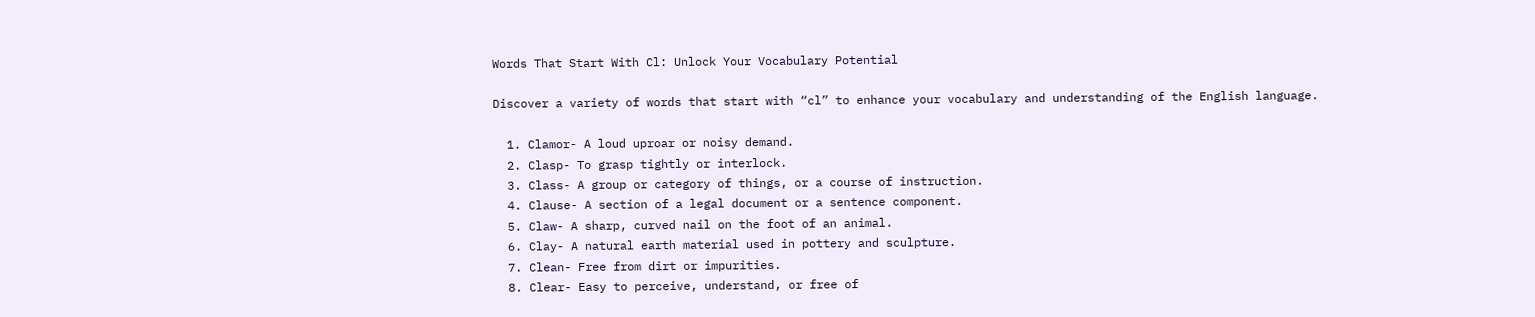Words That Start With Cl: Unlock Your Vocabulary Potential

Discover a variety of words that start with “cl” to enhance your vocabulary and understanding of the English language.

  1. Clamor- A loud uproar or noisy demand.
  2. Clasp- To grasp tightly or interlock.
  3. Class- A group or category of things, or a course of instruction.
  4. Clause- A section of a legal document or a sentence component.
  5. Claw- A sharp, curved nail on the foot of an animal.
  6. Clay- A natural earth material used in pottery and sculpture.
  7. Clean- Free from dirt or impurities.
  8. Clear- Easy to perceive, understand, or free of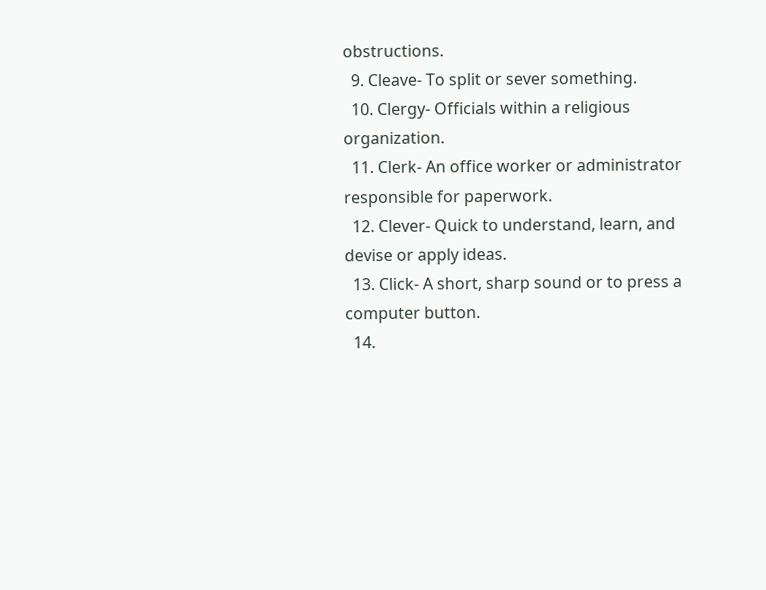obstructions.
  9. Cleave- To split or sever something.
  10. Clergy- Officials within a religious organization.
  11. Clerk- An office worker or administrator responsible for paperwork.
  12. Clever- Quick to understand, learn, and devise or apply ideas.
  13. Click- A short, sharp sound or to press a computer button.
  14.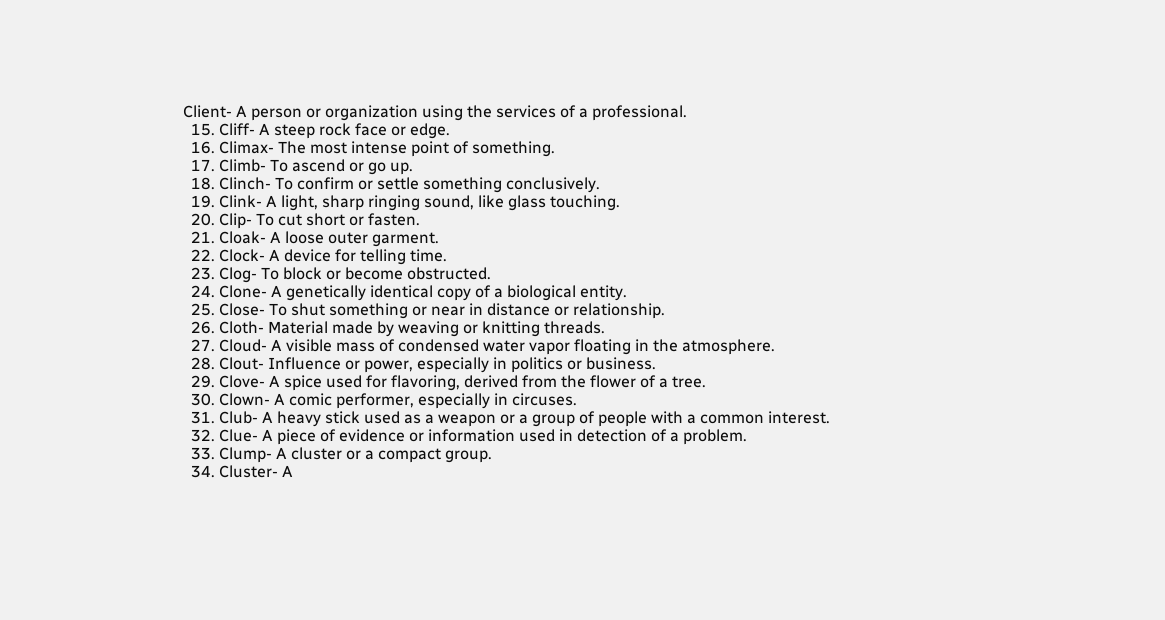Client- A person or organization using the services of a professional.
  15. Cliff- A steep rock face or edge.
  16. Climax- The most intense point of something.
  17. Climb- To ascend or go up.
  18. Clinch- To confirm or settle something conclusively.
  19. Clink- A light, sharp ringing sound, like glass touching.
  20. Clip- To cut short or fasten.
  21. Cloak- A loose outer garment.
  22. Clock- A device for telling time.
  23. Clog- To block or become obstructed.
  24. Clone- A genetically identical copy of a biological entity.
  25. Close- To shut something or near in distance or relationship.
  26. Cloth- Material made by weaving or knitting threads.
  27. Cloud- A visible mass of condensed water vapor floating in the atmosphere.
  28. Clout- Influence or power, especially in politics or business.
  29. Clove- A spice used for flavoring, derived from the flower of a tree.
  30. Clown- A comic performer, especially in circuses.
  31. Club- A heavy stick used as a weapon or a group of people with a common interest.
  32. Clue- A piece of evidence or information used in detection of a problem.
  33. Clump- A cluster or a compact group.
  34. Cluster- A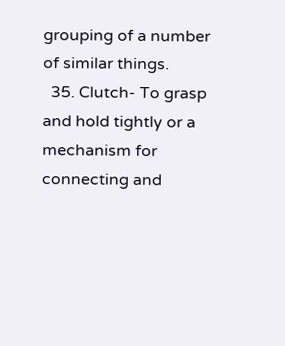grouping of a number of similar things.
  35. Clutch- To grasp and hold tightly or a mechanism for connecting and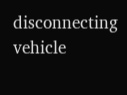disconnecting vehicle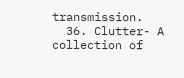transmission.
  36. Clutter- A collection of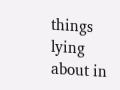things lying about in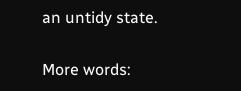an untidy state.

More words: